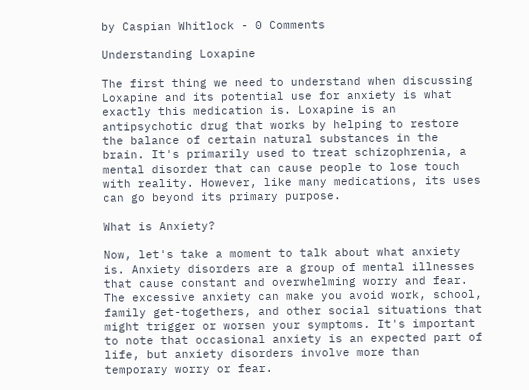by Caspian Whitlock - 0 Comments

Understanding Loxapine

The first thing we need to understand when discussing Loxapine and its potential use for anxiety is what exactly this medication is. Loxapine is an antipsychotic drug that works by helping to restore the balance of certain natural substances in the brain. It's primarily used to treat schizophrenia, a mental disorder that can cause people to lose touch with reality. However, like many medications, its uses can go beyond its primary purpose.

What is Anxiety?

Now, let's take a moment to talk about what anxiety is. Anxiety disorders are a group of mental illnesses that cause constant and overwhelming worry and fear. The excessive anxiety can make you avoid work, school, family get-togethers, and other social situations that might trigger or worsen your symptoms. It's important to note that occasional anxiety is an expected part of life, but anxiety disorders involve more than temporary worry or fear.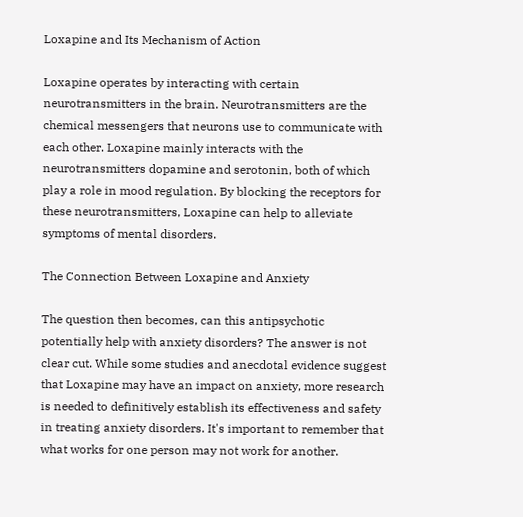Loxapine and Its Mechanism of Action

Loxapine operates by interacting with certain neurotransmitters in the brain. Neurotransmitters are the chemical messengers that neurons use to communicate with each other. Loxapine mainly interacts with the neurotransmitters dopamine and serotonin, both of which play a role in mood regulation. By blocking the receptors for these neurotransmitters, Loxapine can help to alleviate symptoms of mental disorders.

The Connection Between Loxapine and Anxiety

The question then becomes, can this antipsychotic potentially help with anxiety disorders? The answer is not clear cut. While some studies and anecdotal evidence suggest that Loxapine may have an impact on anxiety, more research is needed to definitively establish its effectiveness and safety in treating anxiety disorders. It's important to remember that what works for one person may not work for another.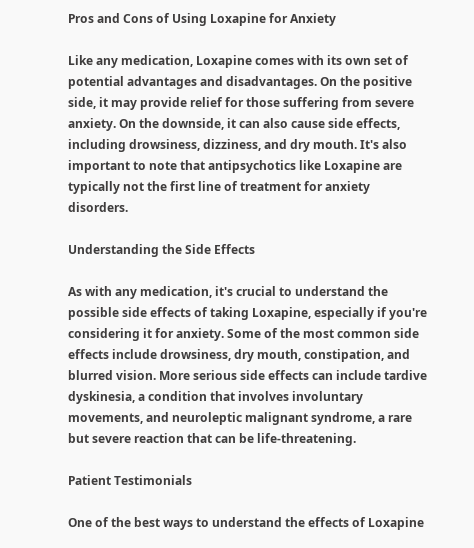Pros and Cons of Using Loxapine for Anxiety

Like any medication, Loxapine comes with its own set of potential advantages and disadvantages. On the positive side, it may provide relief for those suffering from severe anxiety. On the downside, it can also cause side effects, including drowsiness, dizziness, and dry mouth. It's also important to note that antipsychotics like Loxapine are typically not the first line of treatment for anxiety disorders.

Understanding the Side Effects

As with any medication, it's crucial to understand the possible side effects of taking Loxapine, especially if you're considering it for anxiety. Some of the most common side effects include drowsiness, dry mouth, constipation, and blurred vision. More serious side effects can include tardive dyskinesia, a condition that involves involuntary movements, and neuroleptic malignant syndrome, a rare but severe reaction that can be life-threatening.

Patient Testimonials

One of the best ways to understand the effects of Loxapine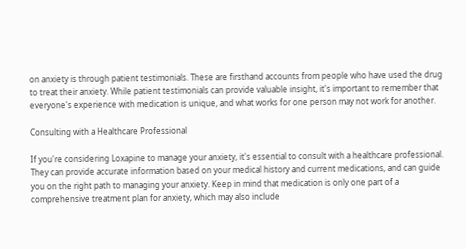on anxiety is through patient testimonials. These are firsthand accounts from people who have used the drug to treat their anxiety. While patient testimonials can provide valuable insight, it's important to remember that everyone's experience with medication is unique, and what works for one person may not work for another.

Consulting with a Healthcare Professional

If you're considering Loxapine to manage your anxiety, it's essential to consult with a healthcare professional. They can provide accurate information based on your medical history and current medications, and can guide you on the right path to managing your anxiety. Keep in mind that medication is only one part of a comprehensive treatment plan for anxiety, which may also include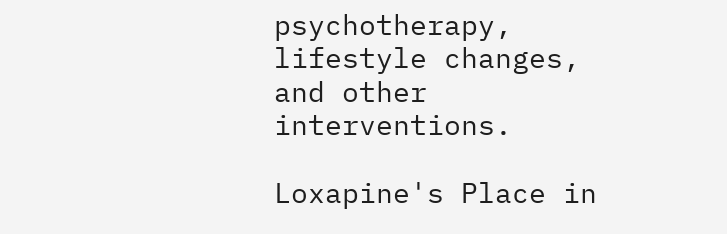psychotherapy, lifestyle changes, and other interventions.

Loxapine's Place in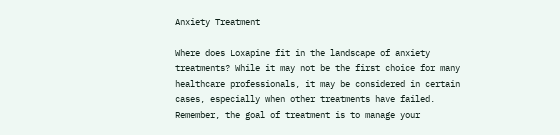Anxiety Treatment

Where does Loxapine fit in the landscape of anxiety treatments? While it may not be the first choice for many healthcare professionals, it may be considered in certain cases, especially when other treatments have failed. Remember, the goal of treatment is to manage your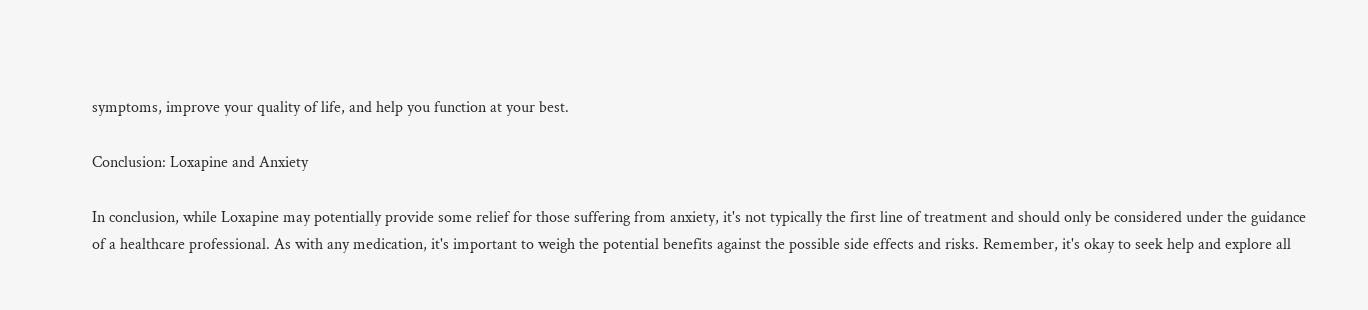symptoms, improve your quality of life, and help you function at your best.

Conclusion: Loxapine and Anxiety

In conclusion, while Loxapine may potentially provide some relief for those suffering from anxiety, it's not typically the first line of treatment and should only be considered under the guidance of a healthcare professional. As with any medication, it's important to weigh the potential benefits against the possible side effects and risks. Remember, it's okay to seek help and explore all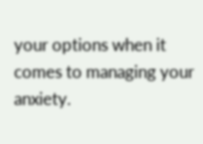your options when it comes to managing your anxiety.